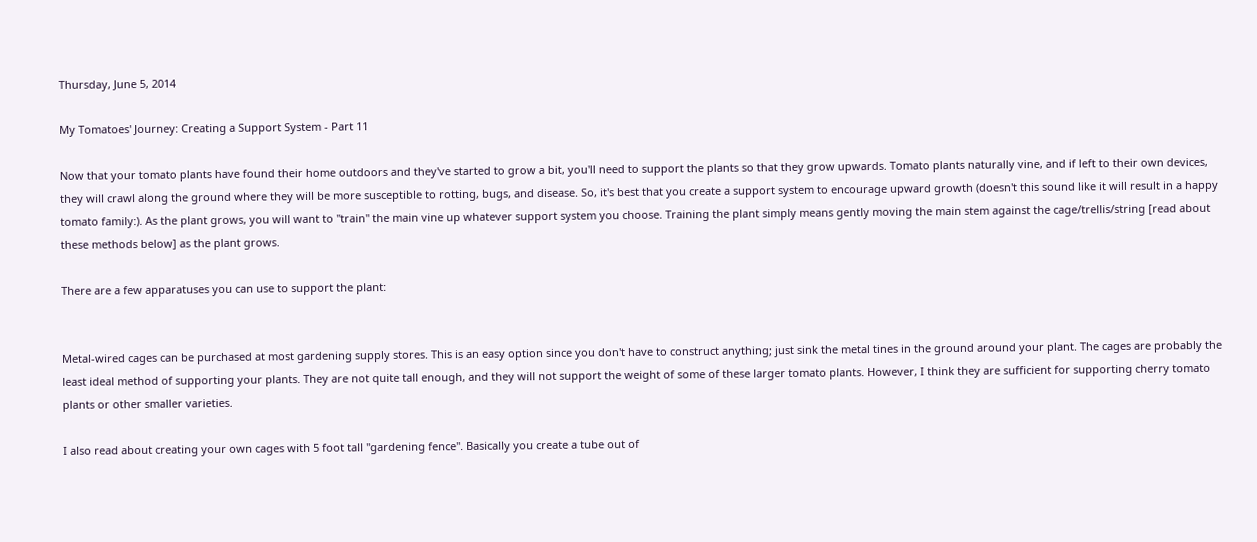Thursday, June 5, 2014

My Tomatoes' Journey: Creating a Support System - Part 11

Now that your tomato plants have found their home outdoors and they've started to grow a bit, you'll need to support the plants so that they grow upwards. Tomato plants naturally vine, and if left to their own devices, they will crawl along the ground where they will be more susceptible to rotting, bugs, and disease. So, it's best that you create a support system to encourage upward growth (doesn't this sound like it will result in a happy tomato family:). As the plant grows, you will want to "train" the main vine up whatever support system you choose. Training the plant simply means gently moving the main stem against the cage/trellis/string [read about these methods below] as the plant grows.

There are a few apparatuses you can use to support the plant:


Metal-wired cages can be purchased at most gardening supply stores. This is an easy option since you don't have to construct anything; just sink the metal tines in the ground around your plant. The cages are probably the least ideal method of supporting your plants. They are not quite tall enough, and they will not support the weight of some of these larger tomato plants. However, I think they are sufficient for supporting cherry tomato plants or other smaller varieties.

I also read about creating your own cages with 5 foot tall "gardening fence". Basically you create a tube out of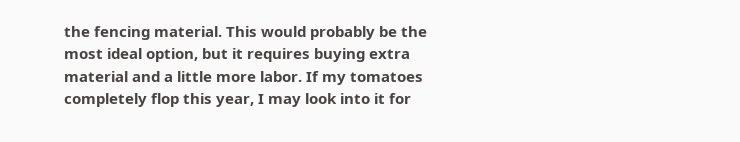the fencing material. This would probably be the most ideal option, but it requires buying extra material and a little more labor. If my tomatoes completely flop this year, I may look into it for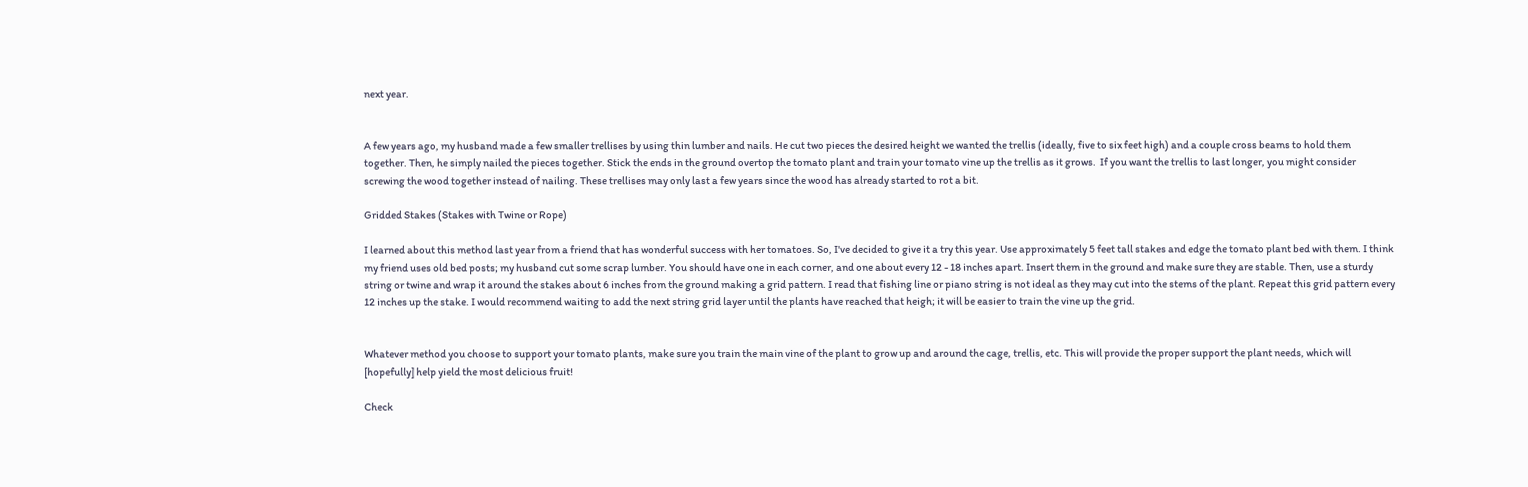next year.


A few years ago, my husband made a few smaller trellises by using thin lumber and nails. He cut two pieces the desired height we wanted the trellis (ideally, five to six feet high) and a couple cross beams to hold them together. Then, he simply nailed the pieces together. Stick the ends in the ground overtop the tomato plant and train your tomato vine up the trellis as it grows.  If you want the trellis to last longer, you might consider screwing the wood together instead of nailing. These trellises may only last a few years since the wood has already started to rot a bit.

Gridded Stakes (Stakes with Twine or Rope)

I learned about this method last year from a friend that has wonderful success with her tomatoes. So, I've decided to give it a try this year. Use approximately 5 feet tall stakes and edge the tomato plant bed with them. I think my friend uses old bed posts; my husband cut some scrap lumber. You should have one in each corner, and one about every 12 - 18 inches apart. Insert them in the ground and make sure they are stable. Then, use a sturdy string or twine and wrap it around the stakes about 6 inches from the ground making a grid pattern. I read that fishing line or piano string is not ideal as they may cut into the stems of the plant. Repeat this grid pattern every 12 inches up the stake. I would recommend waiting to add the next string grid layer until the plants have reached that heigh; it will be easier to train the vine up the grid.


Whatever method you choose to support your tomato plants, make sure you train the main vine of the plant to grow up and around the cage, trellis, etc. This will provide the proper support the plant needs, which will [hopefully] help yield the most delicious fruit!

Check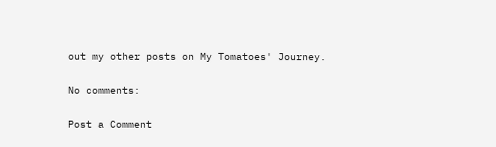out my other posts on My Tomatoes' Journey.

No comments:

Post a Comment